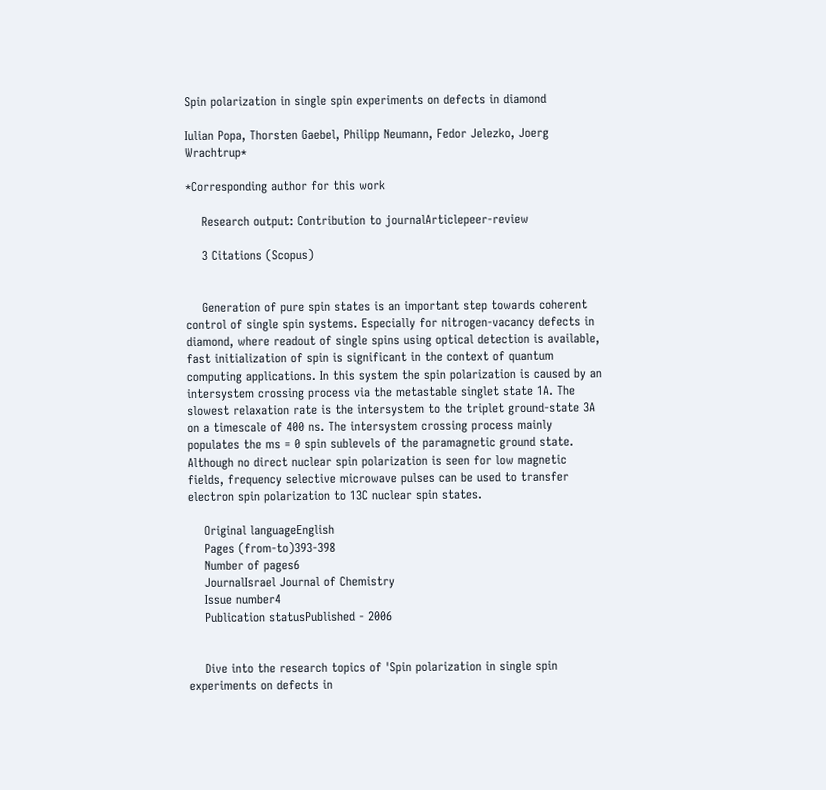Spin polarization in single spin experiments on defects in diamond

Iulian Popa, Thorsten Gaebel, Philipp Neumann, Fedor Jelezko, Joerg Wrachtrup*

*Corresponding author for this work

    Research output: Contribution to journalArticlepeer-review

    3 Citations (Scopus)


    Generation of pure spin states is an important step towards coherent control of single spin systems. Especially for nitrogen-vacancy defects in diamond, where readout of single spins using optical detection is available, fast initialization of spin is significant in the context of quantum computing applications. In this system the spin polarization is caused by an intersystem crossing process via the metastable singlet state 1A. The slowest relaxation rate is the intersystem to the triplet ground-state 3A on a timescale of 400 ns. The intersystem crossing process mainly populates the ms = 0 spin sublevels of the paramagnetic ground state. Although no direct nuclear spin polarization is seen for low magnetic fields, frequency selective microwave pulses can be used to transfer electron spin polarization to 13C nuclear spin states.

    Original languageEnglish
    Pages (from-to)393-398
    Number of pages6
    JournalIsrael Journal of Chemistry
    Issue number4
    Publication statusPublished - 2006


    Dive into the research topics of 'Spin polarization in single spin experiments on defects in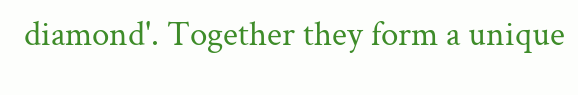diamond'. Together they form a unique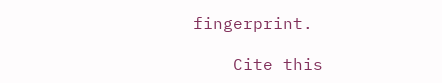fingerprint.

    Cite this